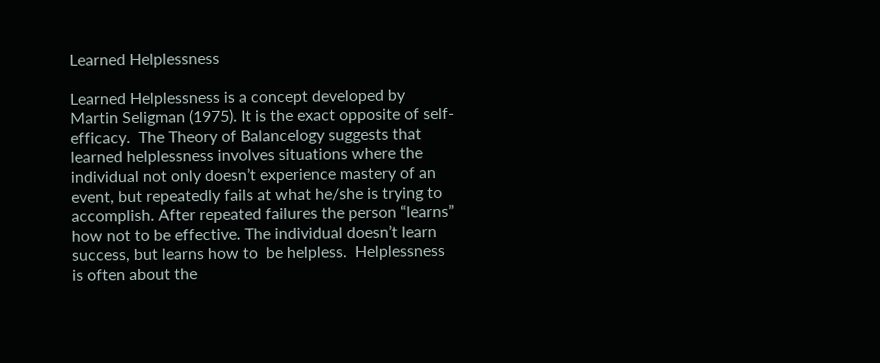Learned Helplessness

Learned Helplessness is a concept developed by Martin Seligman (1975). It is the exact opposite of self-efficacy.  The Theory of Balancelogy suggests that learned helplessness involves situations where the individual not only doesn’t experience mastery of an event, but repeatedly fails at what he/she is trying to accomplish. After repeated failures the person “learns” how not to be effective. The individual doesn’t learn success, but learns how to  be helpless.  Helplessness is often about the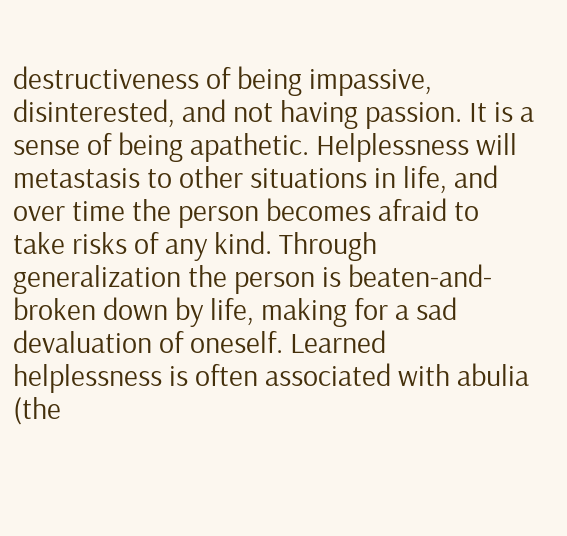destructiveness of being impassive, disinterested, and not having passion. It is a  sense of being apathetic. Helplessness will metastasis to other situations in life, and over time the person becomes afraid to take risks of any kind. Through generalization the person is beaten-and-broken down by life, making for a sad devaluation of oneself. Learned helplessness is often associated with abulia (the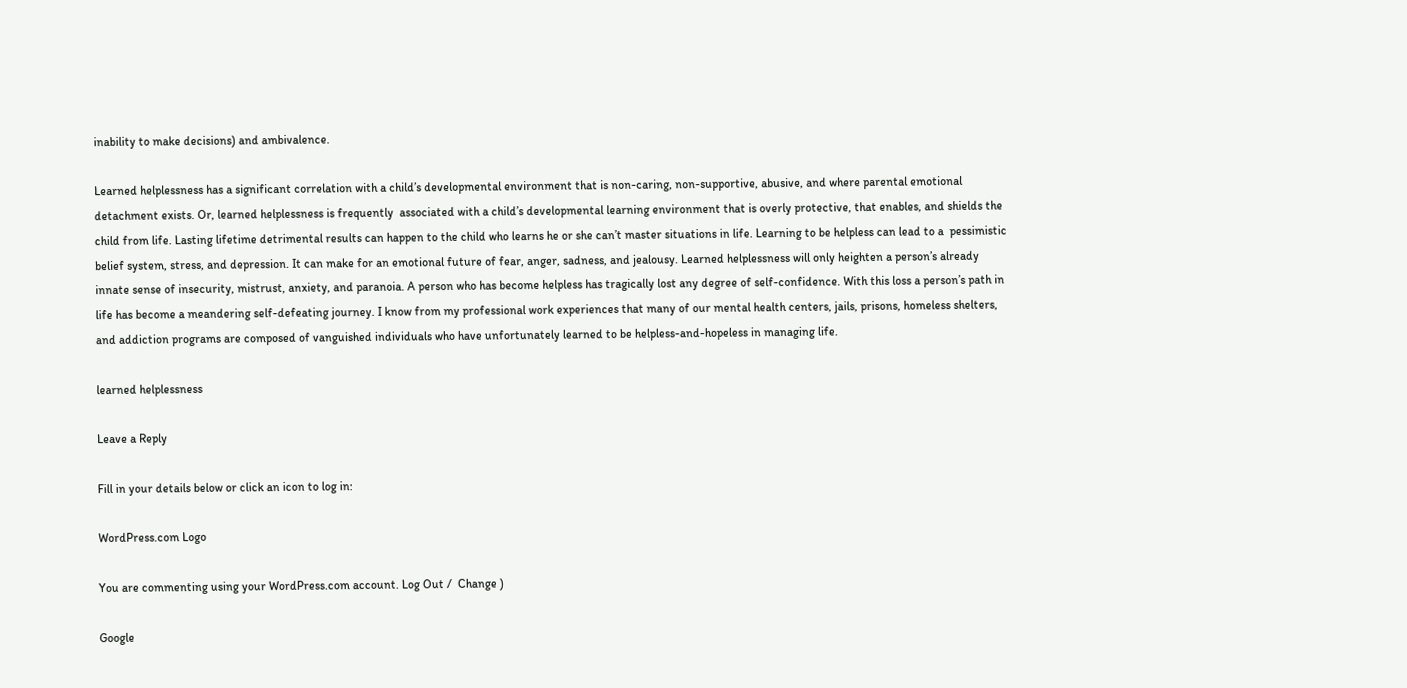inability to make decisions) and ambivalence.

Learned helplessness has a significant correlation with a child’s developmental environment that is non-caring, non-supportive, abusive, and where parental emotional detachment exists. Or, learned helplessness is frequently  associated with a child’s developmental learning environment that is overly protective, that enables, and shields the child from life. Lasting lifetime detrimental results can happen to the child who learns he or she can’t master situations in life. Learning to be helpless can lead to a  pessimistic belief system, stress, and depression. It can make for an emotional future of fear, anger, sadness, and jealousy. Learned helplessness will only heighten a person’s already innate sense of insecurity, mistrust, anxiety, and paranoia. A person who has become helpless has tragically lost any degree of self-confidence. With this loss a person’s path in life has become a meandering self-defeating journey. I know from my professional work experiences that many of our mental health centers, jails, prisons, homeless shelters, and addiction programs are composed of vanguished individuals who have unfortunately learned to be helpless-and-hopeless in managing life.

learned helplessness

Leave a Reply

Fill in your details below or click an icon to log in:

WordPress.com Logo

You are commenting using your WordPress.com account. Log Out /  Change )

Google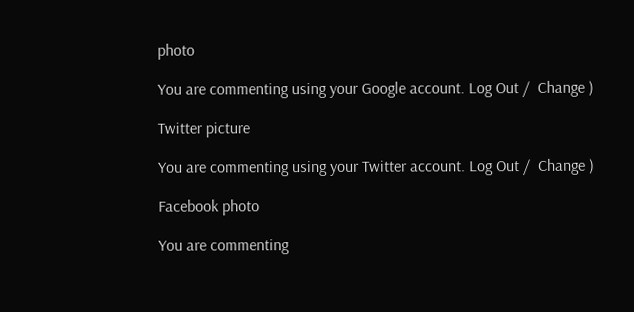photo

You are commenting using your Google account. Log Out /  Change )

Twitter picture

You are commenting using your Twitter account. Log Out /  Change )

Facebook photo

You are commenting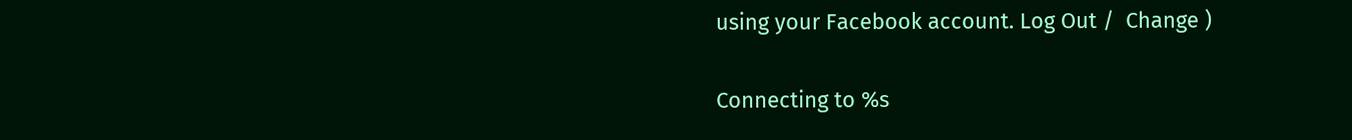using your Facebook account. Log Out /  Change )

Connecting to %s